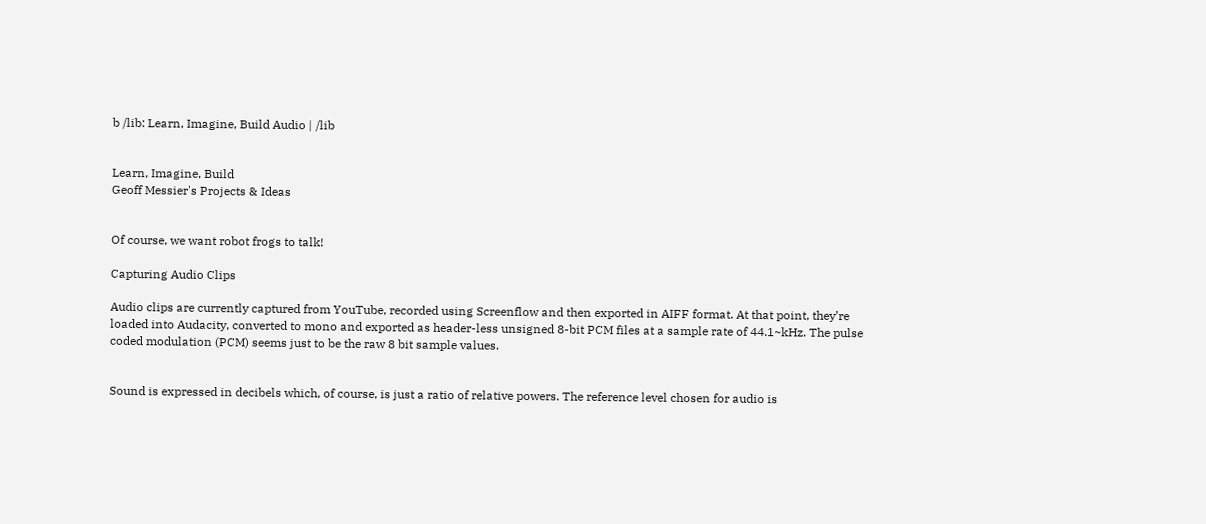b /lib: Learn, Imagine, Build Audio | /lib


Learn, Imagine, Build
Geoff Messier's Projects & Ideas


Of course, we want robot frogs to talk!

Capturing Audio Clips

Audio clips are currently captured from YouTube, recorded using Screenflow and then exported in AIFF format. At that point, they’re loaded into Audacity, converted to mono and exported as header-less unsigned 8-bit PCM files at a sample rate of 44.1~kHz. The pulse coded modulation (PCM) seems just to be the raw 8 bit sample values.


Sound is expressed in decibels which, of course, is just a ratio of relative powers. The reference level chosen for audio is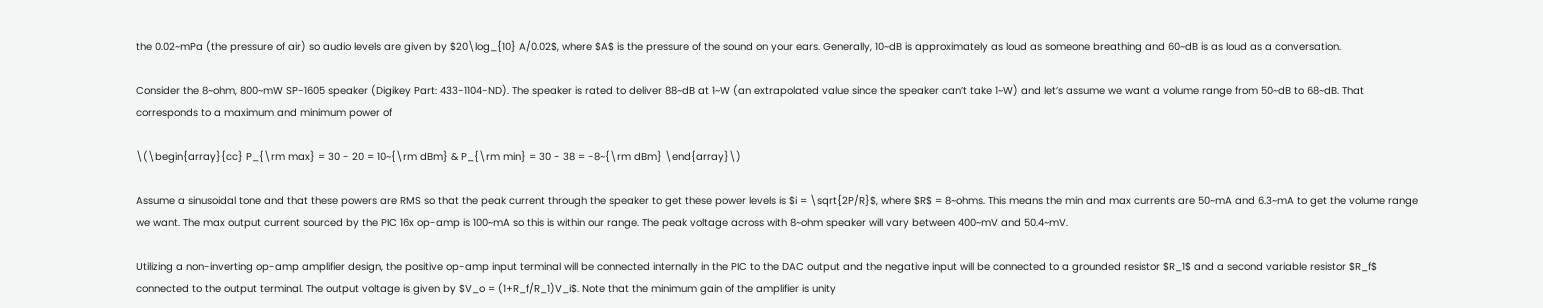the 0.02~mPa (the pressure of air) so audio levels are given by $20\log_{10} A/0.02$, where $A$ is the pressure of the sound on your ears. Generally, 10~dB is approximately as loud as someone breathing and 60~dB is as loud as a conversation.

Consider the 8~ohm, 800~mW SP-1605 speaker (Digikey Part: 433-1104-ND). The speaker is rated to deliver 88~dB at 1~W (an extrapolated value since the speaker can’t take 1~W) and let’s assume we want a volume range from 50~dB to 68~dB. That corresponds to a maximum and minimum power of

\(\begin{array}{cc} P_{\rm max} = 30 - 20 = 10~{\rm dBm} & P_{\rm min} = 30 - 38 = -8~{\rm dBm} \end{array}\)

Assume a sinusoidal tone and that these powers are RMS so that the peak current through the speaker to get these power levels is $i = \sqrt{2P/R}$, where $R$ = 8~ohms. This means the min and max currents are 50~mA and 6.3~mA to get the volume range we want. The max output current sourced by the PIC 16x op-amp is 100~mA so this is within our range. The peak voltage across with 8~ohm speaker will vary between 400~mV and 50.4~mV.

Utilizing a non-inverting op-amp amplifier design, the positive op-amp input terminal will be connected internally in the PIC to the DAC output and the negative input will be connected to a grounded resistor $R_1$ and a second variable resistor $R_f$ connected to the output terminal. The output voltage is given by $V_o = (1+R_f/R_1)V_i$. Note that the minimum gain of the amplifier is unity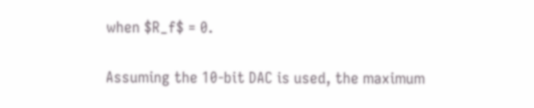when $R_f$ = 0.

Assuming the 10-bit DAC is used, the maximum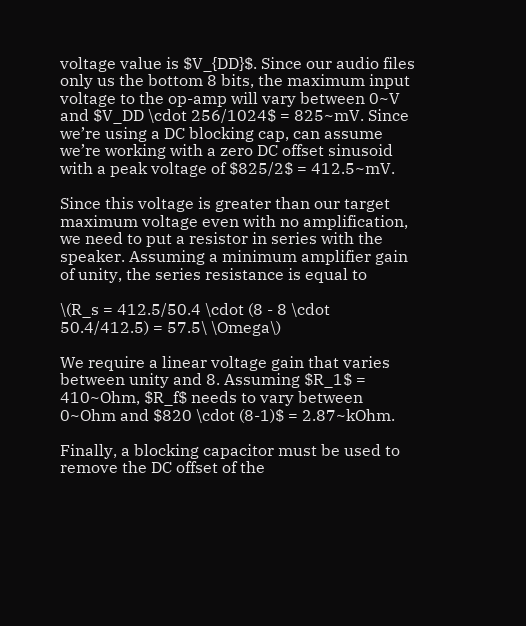voltage value is $V_{DD}$. Since our audio files only us the bottom 8 bits, the maximum input voltage to the op-amp will vary between 0~V and $V_DD \cdot 256/1024$ = 825~mV. Since we’re using a DC blocking cap, can assume we’re working with a zero DC offset sinusoid with a peak voltage of $825/2$ = 412.5~mV.

Since this voltage is greater than our target maximum voltage even with no amplification, we need to put a resistor in series with the speaker. Assuming a minimum amplifier gain of unity, the series resistance is equal to

\(R_s = 412.5/50.4 \cdot (8 - 8 \cdot 50.4/412.5) = 57.5\ \Omega\)

We require a linear voltage gain that varies between unity and 8. Assuming $R_1$ = 410~Ohm, $R_f$ needs to vary between 0~Ohm and $820 \cdot (8-1)$ = 2.87~kOhm.

Finally, a blocking capacitor must be used to remove the DC offset of the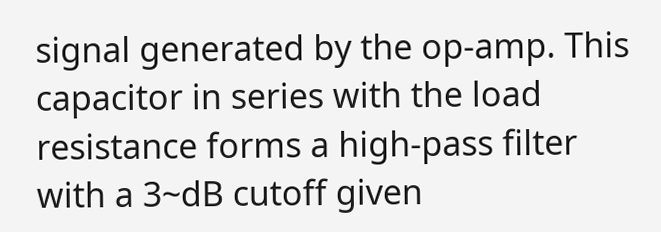signal generated by the op-amp. This capacitor in series with the load resistance forms a high-pass filter with a 3~dB cutoff given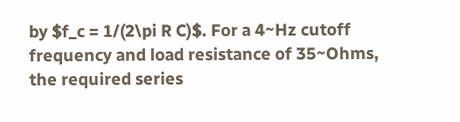by $f_c = 1/(2\pi R C)$. For a 4~Hz cutoff frequency and load resistance of 35~Ohms, the required series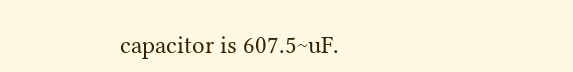capacitor is 607.5~uF.